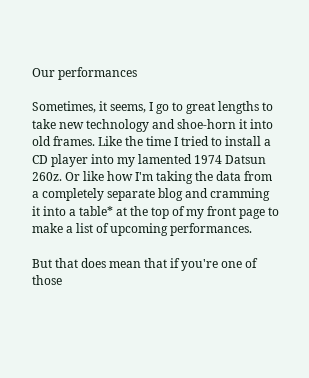Our performances

Sometimes, it seems, I go to great lengths to take new technology and shoe-horn it into old frames. Like the time I tried to install a CD player into my lamented 1974 Datsun 260z. Or like how I'm taking the data from a completely separate blog and cramming it into a table* at the top of my front page to make a list of upcoming performances.

But that does mean that if you're one of those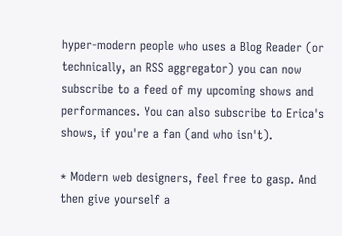hyper-modern people who uses a Blog Reader (or technically, an RSS aggregator) you can now subscribe to a feed of my upcoming shows and performances. You can also subscribe to Erica's shows, if you're a fan (and who isn't).

* Modern web designers, feel free to gasp. And then give yourself a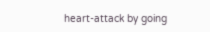heart-attack by going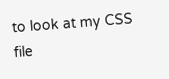to look at my CSS file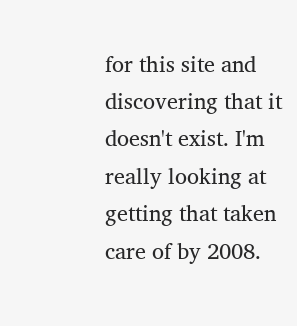for this site and discovering that it doesn't exist. I'm really looking at getting that taken care of by 2008.